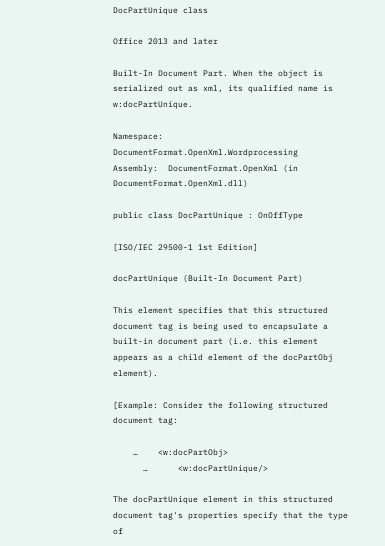DocPartUnique class

Office 2013 and later

Built-In Document Part. When the object is serialized out as xml, its qualified name is w:docPartUnique.

Namespace:  DocumentFormat.OpenXml.Wordprocessing
Assembly:  DocumentFormat.OpenXml (in DocumentFormat.OpenXml.dll)

public class DocPartUnique : OnOffType

[ISO/IEC 29500-1 1st Edition]

docPartUnique (Built-In Document Part)

This element specifies that this structured document tag is being used to encapsulate a built-in document part (i.e. this element appears as a child element of the docPartObj element).

[Example: Consider the following structured document tag:

    …    <w:docPartObj>
      …      <w:docPartUnique/>

The docPartUnique element in this structured document tag's properties specify that the type of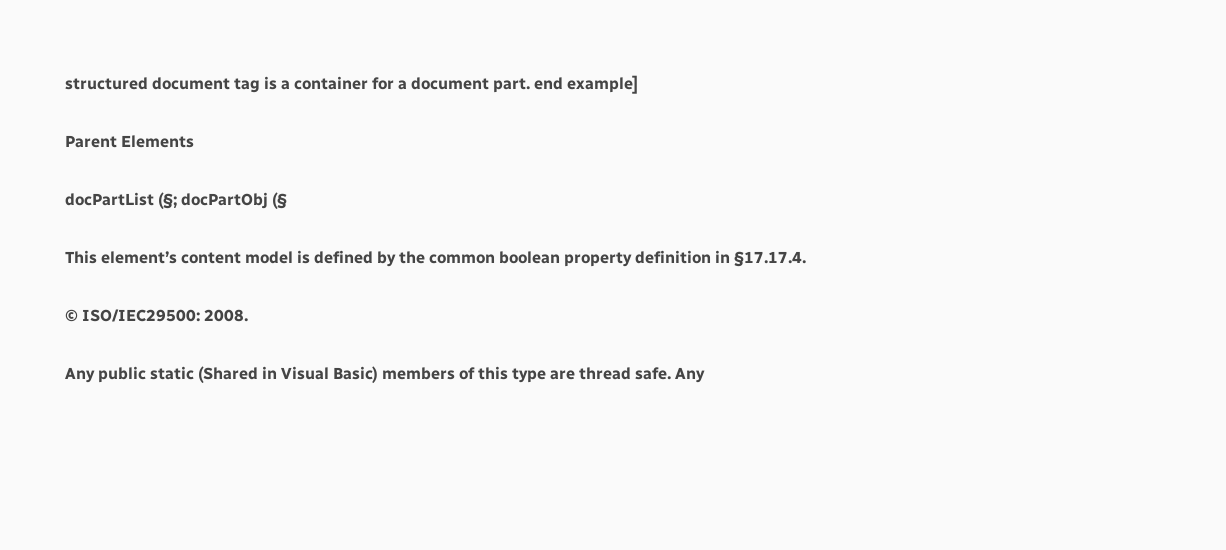structured document tag is a container for a document part. end example]

Parent Elements

docPartList (§; docPartObj (§

This element’s content model is defined by the common boolean property definition in §17.17.4.

© ISO/IEC29500: 2008.

Any public static (Shared in Visual Basic) members of this type are thread safe. Any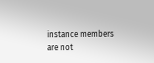instance members are not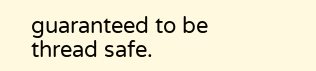guaranteed to be thread safe.